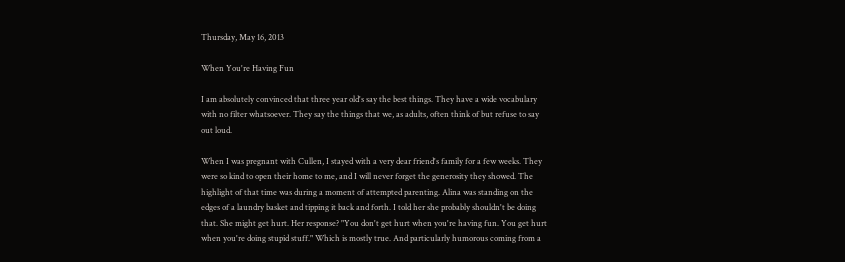Thursday, May 16, 2013

When You're Having Fun

I am absolutely convinced that three year old's say the best things. They have a wide vocabulary with no filter whatsoever. They say the things that we, as adults, often think of but refuse to say out loud.

When I was pregnant with Cullen, I stayed with a very dear friend's family for a few weeks. They were so kind to open their home to me, and I will never forget the generosity they showed. The highlight of that time was during a moment of attempted parenting. Alina was standing on the edges of a laundry basket and tipping it back and forth. I told her she probably shouldn't be doing that. She might get hurt. Her response? "You don't get hurt when you're having fun. You get hurt when you're doing stupid stuff." Which is mostly true. And particularly humorous coming from a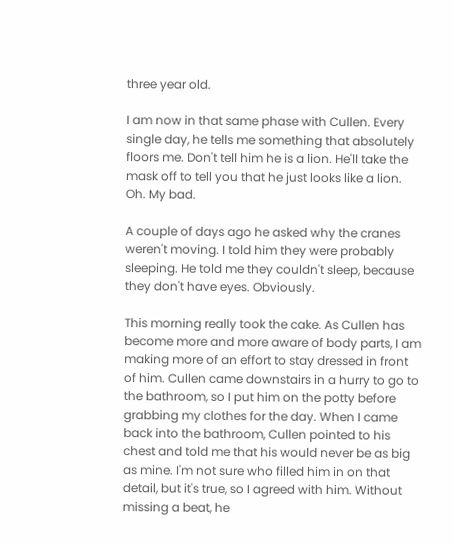three year old.

I am now in that same phase with Cullen. Every single day, he tells me something that absolutely floors me. Don't tell him he is a lion. He'll take the mask off to tell you that he just looks like a lion. Oh. My bad.

A couple of days ago he asked why the cranes weren't moving. I told him they were probably sleeping. He told me they couldn't sleep, because they don't have eyes. Obviously.

This morning really took the cake. As Cullen has become more and more aware of body parts, I am making more of an effort to stay dressed in front of him. Cullen came downstairs in a hurry to go to the bathroom, so I put him on the potty before grabbing my clothes for the day. When I came back into the bathroom, Cullen pointed to his chest and told me that his would never be as big as mine. I'm not sure who filled him in on that detail, but it's true, so I agreed with him. Without missing a beat, he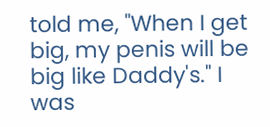told me, "When I get big, my penis will be big like Daddy's." I was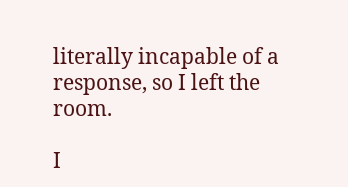literally incapable of a response, so I left the room.

I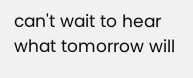can't wait to hear what tomorrow will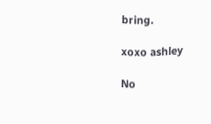bring.

xoxo ashley

No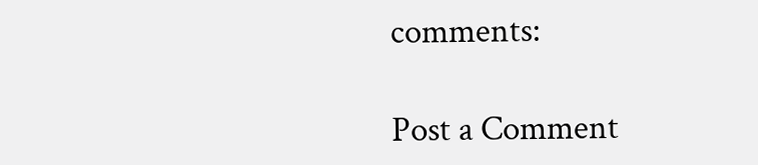comments:

Post a Comment